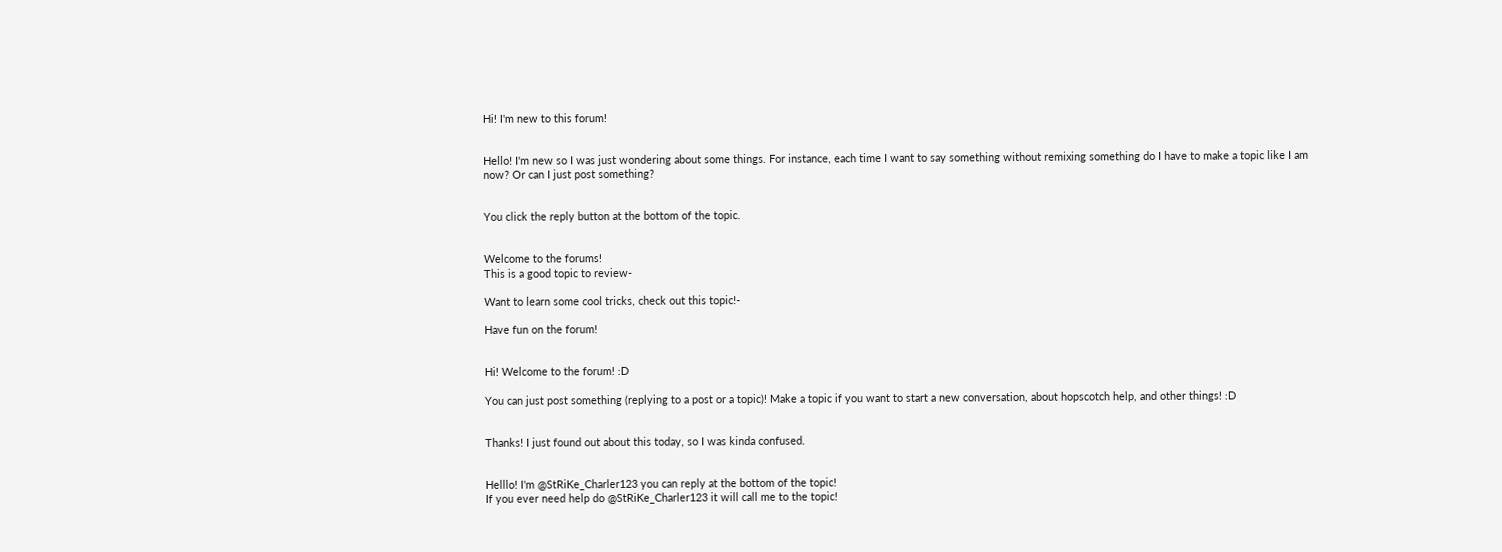Hi! I'm new to this forum!


Hello! I'm new so I was just wondering about some things. For instance, each time I want to say something without remixing something do I have to make a topic like I am now? Or can I just post something?


You click the reply button at the bottom of the topic.


Welcome to the forums!
This is a good topic to review-

Want to learn some cool tricks, check out this topic!-

Have fun on the forum!


Hi! Welcome to the forum! :D

You can just post something (replying to a post or a topic)! Make a topic if you want to start a new conversation, about hopscotch help, and other things! :D


Thanks! I just found out about this today, so I was kinda confused.


Helllo! I'm @StRiKe_Charler123 you can reply at the bottom of the topic!
If you ever need help do @StRiKe_Charler123 it will call me to the topic!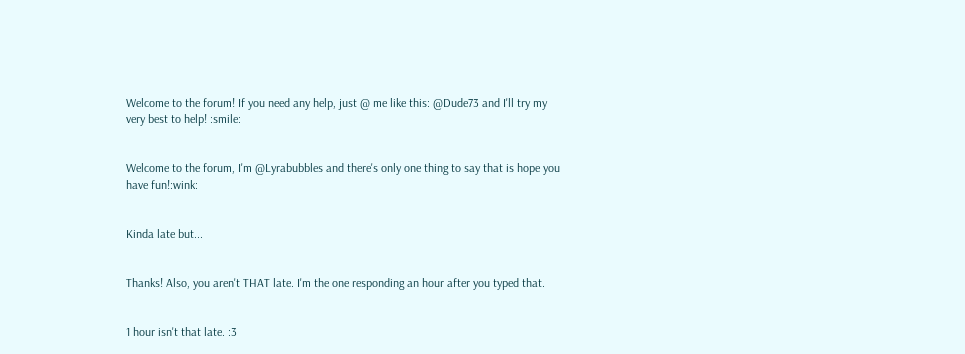Welcome to the forum! If you need any help, just @ me like this: @Dude73 and I'll try my very best to help! :smile:


Welcome to the forum, I'm @Lyrabubbles and there's only one thing to say that is hope you have fun!:wink:


Kinda late but...


Thanks! Also, you aren't THAT late. I'm the one responding an hour after you typed that.


1 hour isn't that late. :3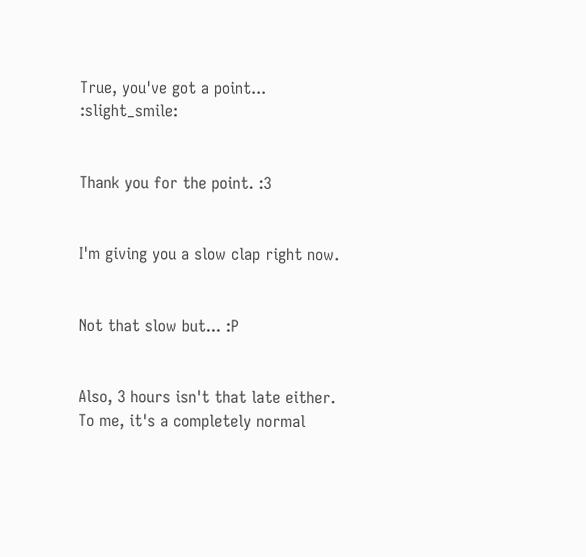True, you've got a point... :slight_smile:


Thank you for the point. :3


I'm giving you a slow clap right now.


Not that slow but... :P


Also, 3 hours isn't that late either. To me, it's a completely normal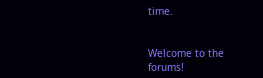time.


Welcome to the forums!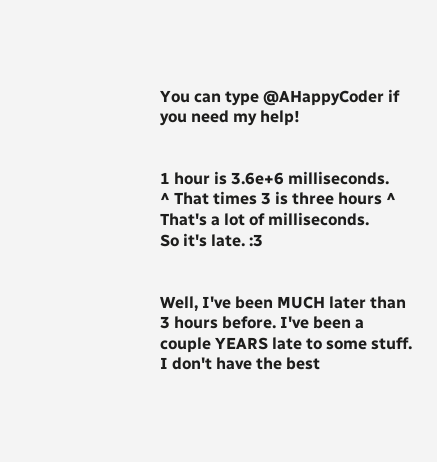You can type @AHappyCoder if you need my help!


1 hour is 3.6e+6 milliseconds.
^ That times 3 is three hours ^
That's a lot of milliseconds.
So it's late. :3


Well, I've been MUCH later than 3 hours before. I've been a couple YEARS late to some stuff. I don't have the best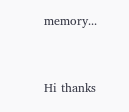memory...


Hi thanks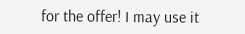for the offer! I may use it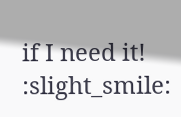if I need it! :slight_smile: